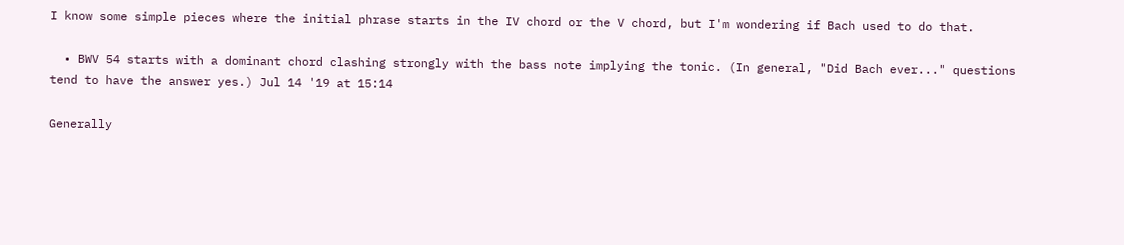I know some simple pieces where the initial phrase starts in the IV chord or the V chord, but I'm wondering if Bach used to do that.

  • BWV 54 starts with a dominant chord clashing strongly with the bass note implying the tonic. (In general, "Did Bach ever..." questions tend to have the answer yes.) Jul 14 '19 at 15:14

Generally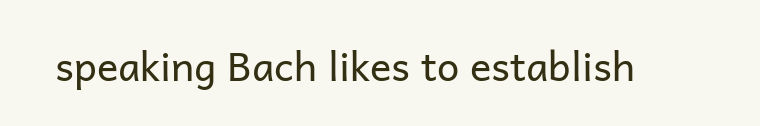speaking Bach likes to establish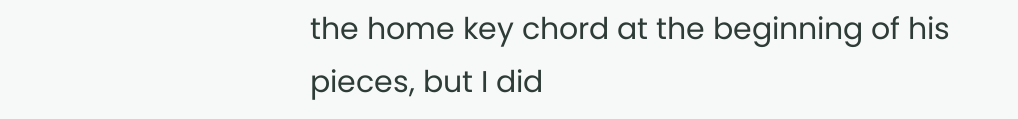the home key chord at the beginning of his pieces, but I did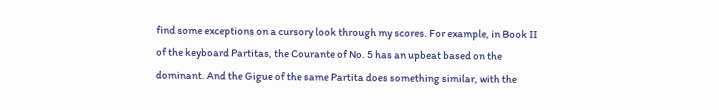find some exceptions on a cursory look through my scores. For example, in Book II of the keyboard Partitas, the Courante of No. 5 has an upbeat based on the dominant. And the Gigue of the same Partita does something similar, with the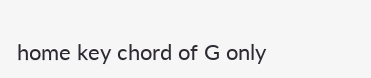home key chord of G only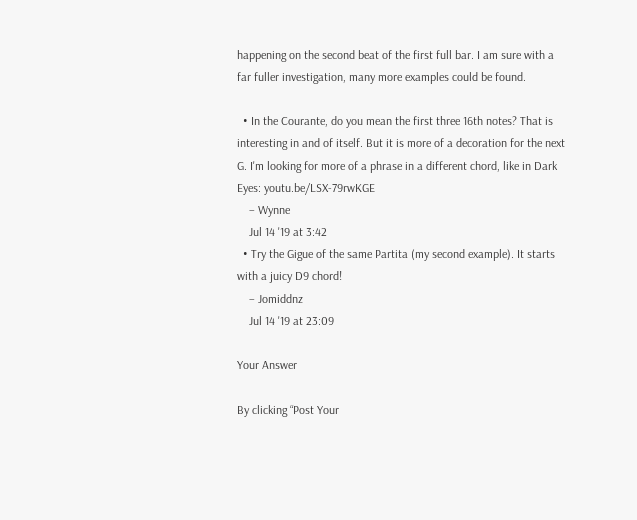happening on the second beat of the first full bar. I am sure with a far fuller investigation, many more examples could be found.

  • In the Courante, do you mean the first three 16th notes? That is interesting in and of itself. But it is more of a decoration for the next G. I'm looking for more of a phrase in a different chord, like in Dark Eyes: youtu.be/LSX-79rwKGE
    – Wynne
    Jul 14 '19 at 3:42
  • Try the Gigue of the same Partita (my second example). It starts with a juicy D9 chord!
    – Jomiddnz
    Jul 14 '19 at 23:09

Your Answer

By clicking “Post Your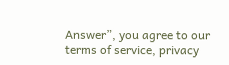Answer”, you agree to our terms of service, privacy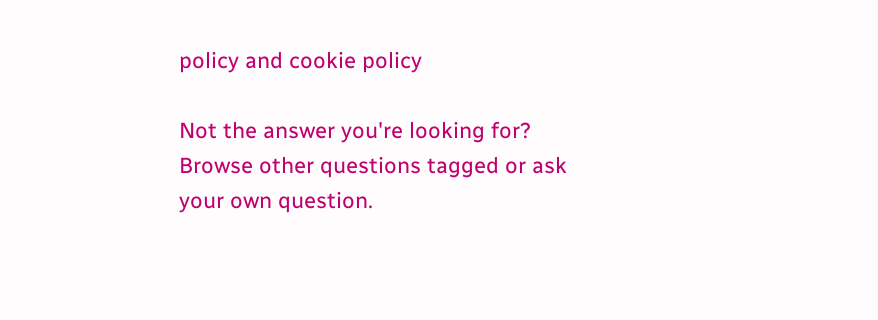policy and cookie policy

Not the answer you're looking for? Browse other questions tagged or ask your own question.